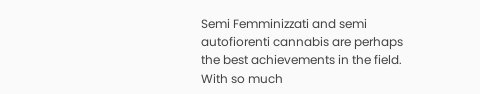Semi Femminizzati and semi autofiorenti cannabis are perhaps the best achievements in the field. With so much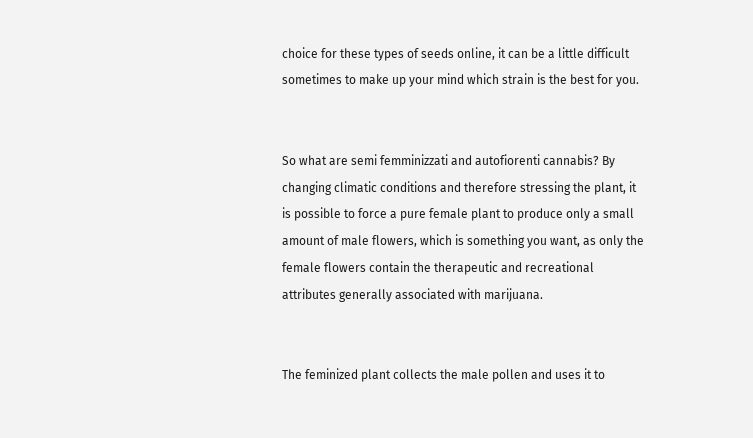choice for these types of seeds online, it can be a little difficult sometimes to make up your mind which strain is the best for you.


So what are semi femminizzati and autofiorenti cannabis? By changing climatic conditions and therefore stressing the plant, it is possible to force a pure female plant to produce only a small amount of male flowers, which is something you want, as only the female flowers contain the therapeutic and recreational attributes generally associated with marijuana.


The feminized plant collects the male pollen and uses it to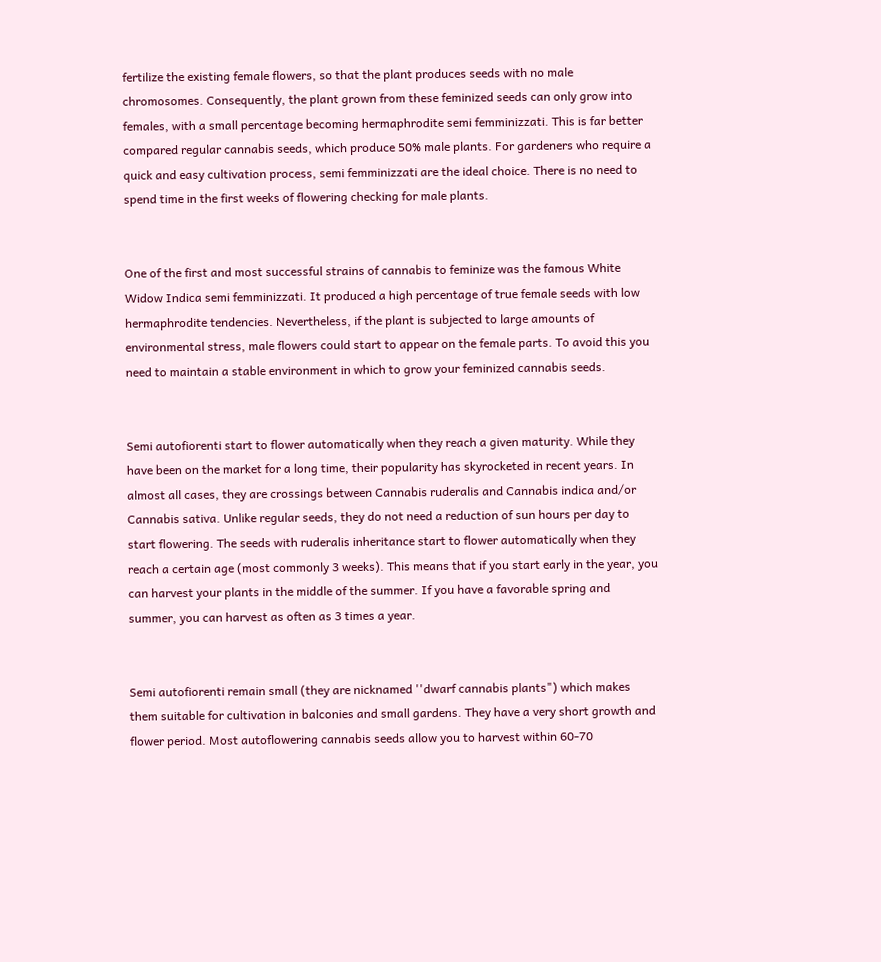fertilize the existing female flowers, so that the plant produces seeds with no male chromosomes. Consequently, the plant grown from these feminized seeds can only grow into females, with a small percentage becoming hermaphrodite semi femminizzati. This is far better compared regular cannabis seeds, which produce 50% male plants. For gardeners who require a quick and easy cultivation process, semi femminizzati are the ideal choice. There is no need to spend time in the first weeks of flowering checking for male plants.


One of the first and most successful strains of cannabis to feminize was the famous White Widow Indica semi femminizzati. It produced a high percentage of true female seeds with low hermaphrodite tendencies. Nevertheless, if the plant is subjected to large amounts of environmental stress, male flowers could start to appear on the female parts. To avoid this you need to maintain a stable environment in which to grow your feminized cannabis seeds.


Semi autofiorenti start to flower automatically when they reach a given maturity. While they have been on the market for a long time, their popularity has skyrocketed in recent years. In almost all cases, they are crossings between Cannabis ruderalis and Cannabis indica and/or Cannabis sativa. Unlike regular seeds, they do not need a reduction of sun hours per day to start flowering. The seeds with ruderalis inheritance start to flower automatically when they reach a certain age (most commonly 3 weeks). This means that if you start early in the year, you can harvest your plants in the middle of the summer. If you have a favorable spring and summer, you can harvest as often as 3 times a year.


Semi autofiorenti remain small (they are nicknamed ''dwarf cannabis plants") which makes them suitable for cultivation in balconies and small gardens. They have a very short growth and flower period. Most autoflowering cannabis seeds allow you to harvest within 60-70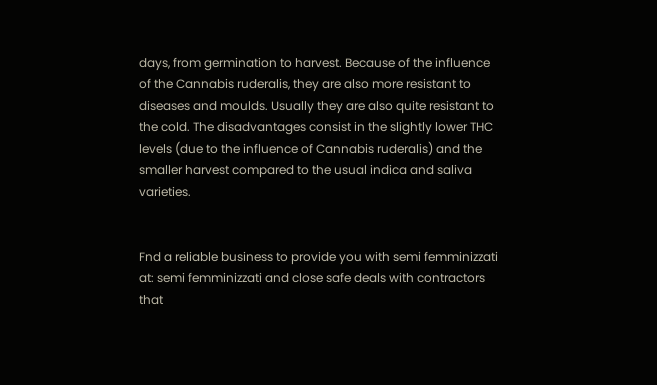days, from germination to harvest. Because of the influence of the Cannabis ruderalis, they are also more resistant to diseases and moulds. Usually they are also quite resistant to the cold. The disadvantages consist in the slightly lower THC levels (due to the influence of Cannabis ruderalis) and the smaller harvest compared to the usual indica and saliva varieties.


Fnd a reliable business to provide you with semi femminizzati at: semi femminizzati and close safe deals with contractors that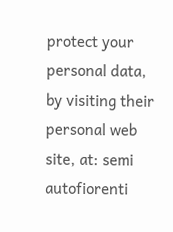protect your personal data, by visiting their personal web site, at: semi autofiorenti